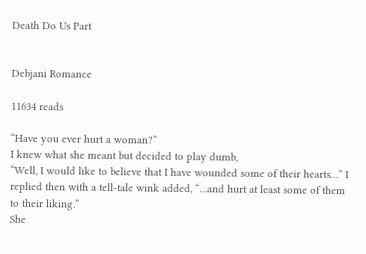Death Do Us Part


Debjani Romance

11634 reads

“Have you ever hurt a woman?”
I knew what she meant but decided to play dumb,
“Well, I would like to believe that I have wounded some of their hearts…” I replied then with a tell-tale wink added, “…and hurt at least some of them to their liking.”
She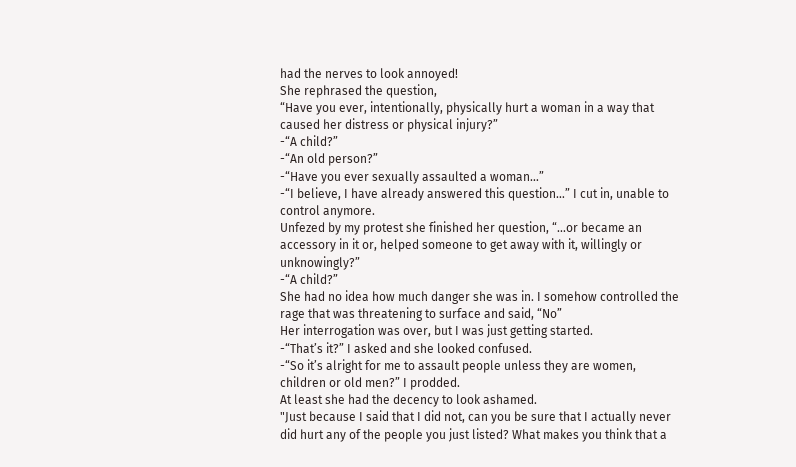had the nerves to look annoyed!
She rephrased the question,
“Have you ever, intentionally, physically hurt a woman in a way that caused her distress or physical injury?”
-“A child?”
-“An old person?”
-“Have you ever sexually assaulted a woman…”
-“I believe, I have already answered this question…” I cut in, unable to control anymore.
Unfezed by my protest she finished her question, “...or became an accessory in it or, helped someone to get away with it, willingly or unknowingly?”
-“A child?”
She had no idea how much danger she was in. I somehow controlled the rage that was threatening to surface and said, “No”
Her interrogation was over, but I was just getting started.
-“That’s it?” I asked and she looked confused.
-“So it’s alright for me to assault people unless they are women, children or old men?” I prodded.
At least she had the decency to look ashamed.
"Just because I said that I did not, can you be sure that I actually never did hurt any of the people you just listed? What makes you think that a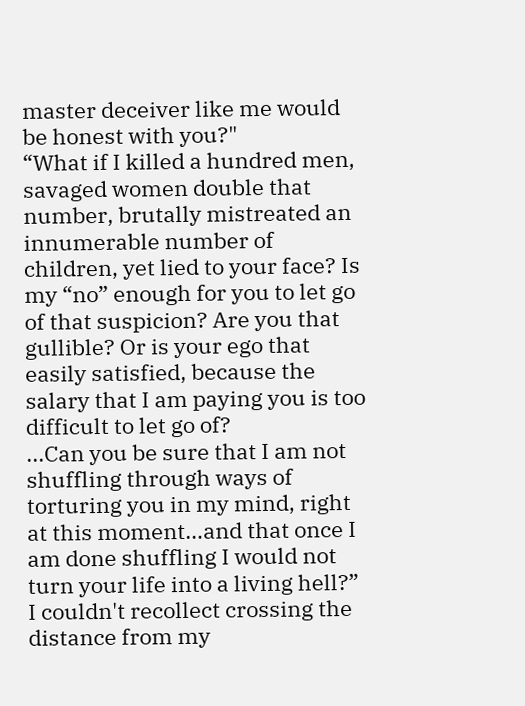master deceiver like me would be honest with you?"
“What if I killed a hundred men, savaged women double that number, brutally mistreated an innumerable number of children, yet lied to your face? Is my “no” enough for you to let go of that suspicion? Are you that gullible? Or is your ego that easily satisfied, because the salary that I am paying you is too difficult to let go of?
...Can you be sure that I am not shuffling through ways of torturing you in my mind, right at this moment…and that once I am done shuffling I would not turn your life into a living hell?”
I couldn't recollect crossing the distance from my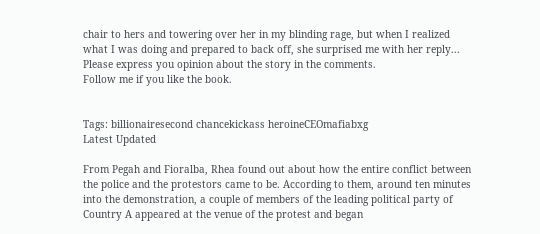chair to hers and towering over her in my blinding rage, but when I realized what I was doing and prepared to back off, she surprised me with her reply...
Please express you opinion about the story in the comments.
Follow me if you like the book.


Tags: billionairesecond chancekickass heroineCEOmafiabxg
Latest Updated

From Pegah and Fioralba, Rhea found out about how the entire conflict between the police and the protestors came to be. According to them, around ten minutes into the demonstration, a couple of members of the leading political party of Country A appeared at the venue of the protest and began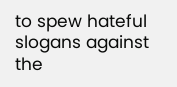to spew hateful slogans against the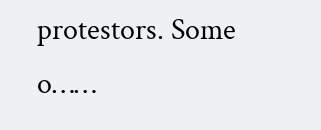protestors. Some o……